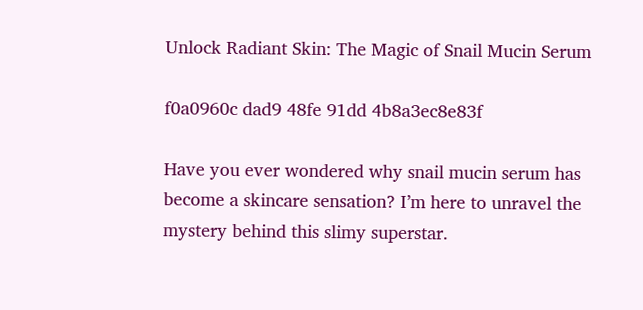Unlock Radiant Skin: The Magic of Snail Mucin Serum

f0a0960c dad9 48fe 91dd 4b8a3ec8e83f

Have you ever wondered why snail mucin serum has become a skincare sensation? I’m here to unravel the mystery behind this slimy superstar.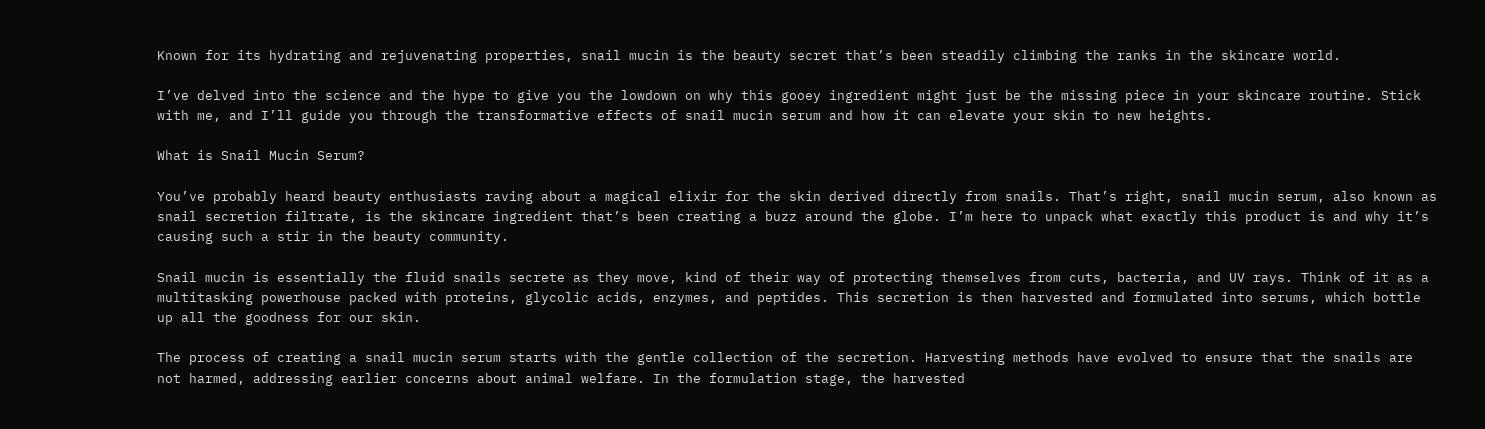Known for its hydrating and rejuvenating properties, snail mucin is the beauty secret that’s been steadily climbing the ranks in the skincare world.

I’ve delved into the science and the hype to give you the lowdown on why this gooey ingredient might just be the missing piece in your skincare routine. Stick with me, and I’ll guide you through the transformative effects of snail mucin serum and how it can elevate your skin to new heights.

What is Snail Mucin Serum?

You’ve probably heard beauty enthusiasts raving about a magical elixir for the skin derived directly from snails. That’s right, snail mucin serum, also known as snail secretion filtrate, is the skincare ingredient that’s been creating a buzz around the globe. I’m here to unpack what exactly this product is and why it’s causing such a stir in the beauty community.

Snail mucin is essentially the fluid snails secrete as they move, kind of their way of protecting themselves from cuts, bacteria, and UV rays. Think of it as a multitasking powerhouse packed with proteins, glycolic acids, enzymes, and peptides. This secretion is then harvested and formulated into serums, which bottle up all the goodness for our skin.

The process of creating a snail mucin serum starts with the gentle collection of the secretion. Harvesting methods have evolved to ensure that the snails are not harmed, addressing earlier concerns about animal welfare. In the formulation stage, the harvested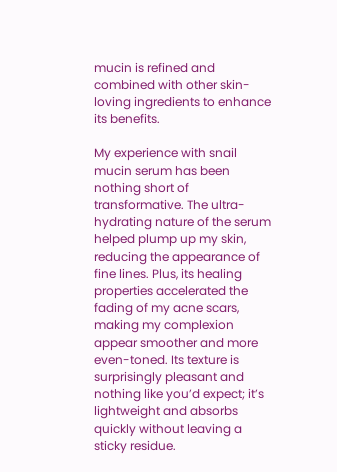mucin is refined and combined with other skin-loving ingredients to enhance its benefits.

My experience with snail mucin serum has been nothing short of transformative. The ultra-hydrating nature of the serum helped plump up my skin, reducing the appearance of fine lines. Plus, its healing properties accelerated the fading of my acne scars, making my complexion appear smoother and more even-toned. Its texture is surprisingly pleasant and nothing like you’d expect; it’s lightweight and absorbs quickly without leaving a sticky residue.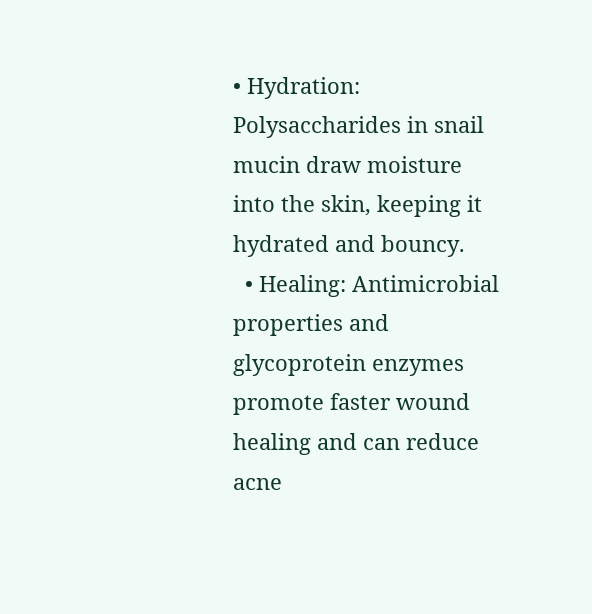• Hydration: Polysaccharides in snail mucin draw moisture into the skin, keeping it hydrated and bouncy.
  • Healing: Antimicrobial properties and glycoprotein enzymes promote faster wound healing and can reduce acne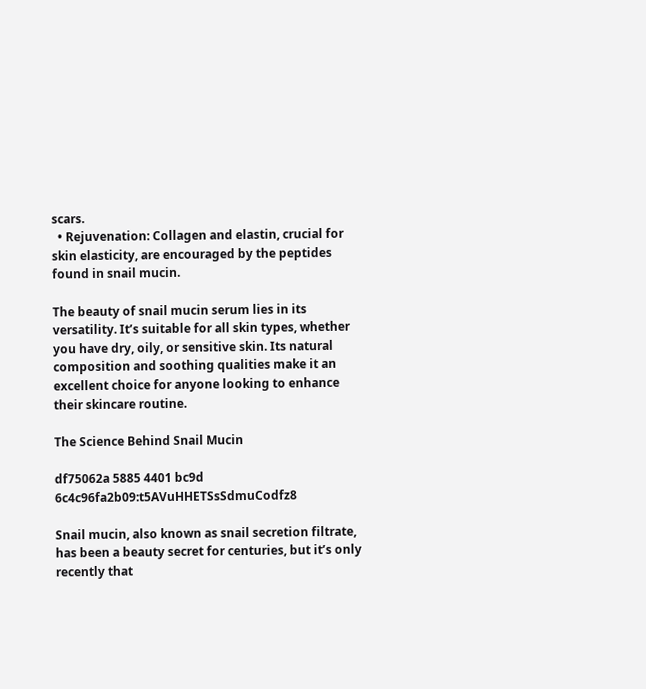scars.
  • Rejuvenation: Collagen and elastin, crucial for skin elasticity, are encouraged by the peptides found in snail mucin.

The beauty of snail mucin serum lies in its versatility. It’s suitable for all skin types, whether you have dry, oily, or sensitive skin. Its natural composition and soothing qualities make it an excellent choice for anyone looking to enhance their skincare routine.

The Science Behind Snail Mucin

df75062a 5885 4401 bc9d 6c4c96fa2b09:t5AVuHHETSsSdmuCodfz8

Snail mucin, also known as snail secretion filtrate, has been a beauty secret for centuries, but it’s only recently that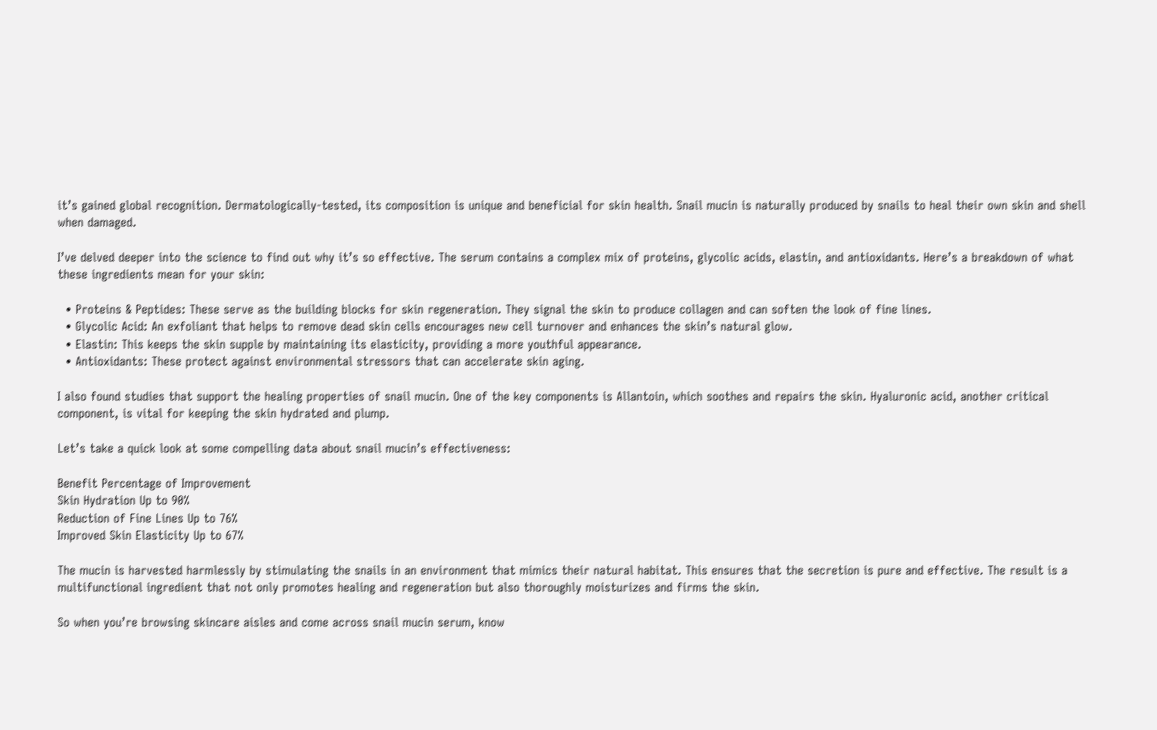it’s gained global recognition. Dermatologically-tested, its composition is unique and beneficial for skin health. Snail mucin is naturally produced by snails to heal their own skin and shell when damaged.

I’ve delved deeper into the science to find out why it’s so effective. The serum contains a complex mix of proteins, glycolic acids, elastin, and antioxidants. Here’s a breakdown of what these ingredients mean for your skin:

  • Proteins & Peptides: These serve as the building blocks for skin regeneration. They signal the skin to produce collagen and can soften the look of fine lines.
  • Glycolic Acid: An exfoliant that helps to remove dead skin cells encourages new cell turnover and enhances the skin’s natural glow.
  • Elastin: This keeps the skin supple by maintaining its elasticity, providing a more youthful appearance.
  • Antioxidants: These protect against environmental stressors that can accelerate skin aging.

I also found studies that support the healing properties of snail mucin. One of the key components is Allantoin, which soothes and repairs the skin. Hyaluronic acid, another critical component, is vital for keeping the skin hydrated and plump.

Let’s take a quick look at some compelling data about snail mucin’s effectiveness:

Benefit Percentage of Improvement
Skin Hydration Up to 90%
Reduction of Fine Lines Up to 76%
Improved Skin Elasticity Up to 67%

The mucin is harvested harmlessly by stimulating the snails in an environment that mimics their natural habitat. This ensures that the secretion is pure and effective. The result is a multifunctional ingredient that not only promotes healing and regeneration but also thoroughly moisturizes and firms the skin.

So when you’re browsing skincare aisles and come across snail mucin serum, know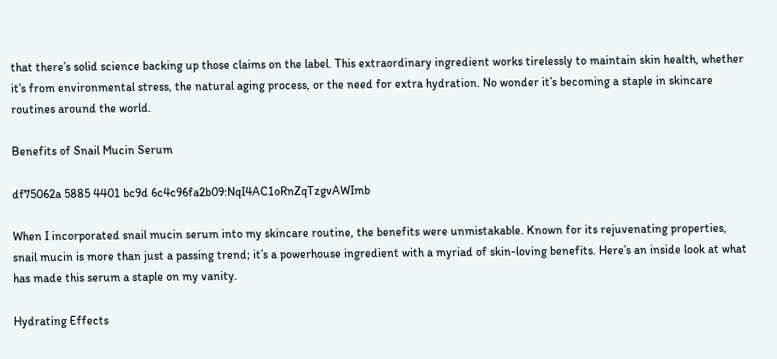that there’s solid science backing up those claims on the label. This extraordinary ingredient works tirelessly to maintain skin health, whether it’s from environmental stress, the natural aging process, or the need for extra hydration. No wonder it’s becoming a staple in skincare routines around the world.

Benefits of Snail Mucin Serum

df75062a 5885 4401 bc9d 6c4c96fa2b09:NqI4AC1oRnZqTzgvAWImb

When I incorporated snail mucin serum into my skincare routine, the benefits were unmistakable. Known for its rejuvenating properties, snail mucin is more than just a passing trend; it’s a powerhouse ingredient with a myriad of skin-loving benefits. Here’s an inside look at what has made this serum a staple on my vanity.

Hydrating Effects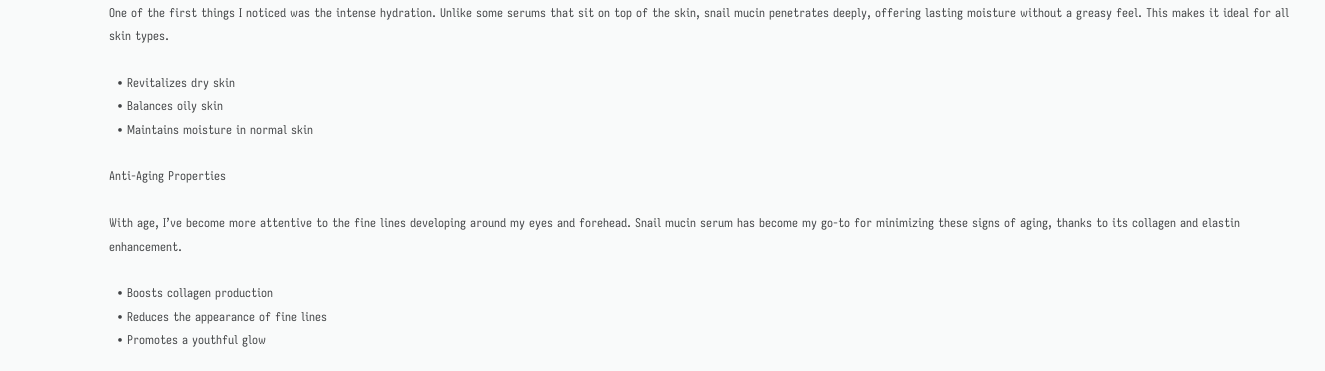One of the first things I noticed was the intense hydration. Unlike some serums that sit on top of the skin, snail mucin penetrates deeply, offering lasting moisture without a greasy feel. This makes it ideal for all skin types.

  • Revitalizes dry skin
  • Balances oily skin
  • Maintains moisture in normal skin

Anti-Aging Properties

With age, I’ve become more attentive to the fine lines developing around my eyes and forehead. Snail mucin serum has become my go-to for minimizing these signs of aging, thanks to its collagen and elastin enhancement.

  • Boosts collagen production
  • Reduces the appearance of fine lines
  • Promotes a youthful glow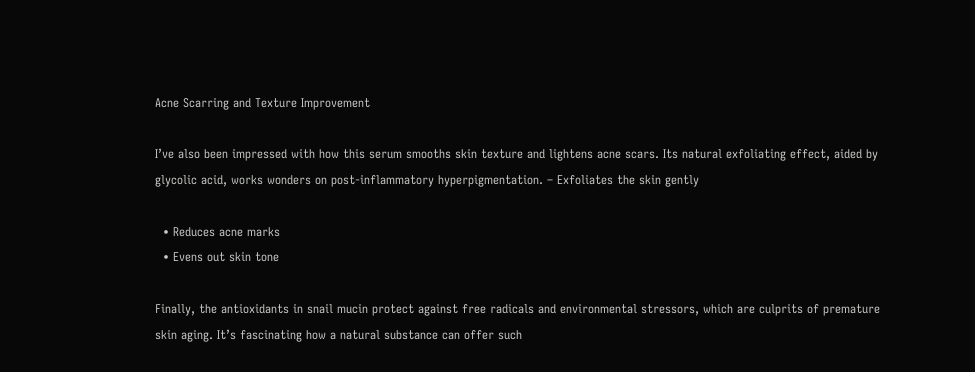Acne Scarring and Texture Improvement

I’ve also been impressed with how this serum smooths skin texture and lightens acne scars. Its natural exfoliating effect, aided by glycolic acid, works wonders on post-inflammatory hyperpigmentation. – Exfoliates the skin gently

  • Reduces acne marks
  • Evens out skin tone

Finally, the antioxidants in snail mucin protect against free radicals and environmental stressors, which are culprits of premature skin aging. It’s fascinating how a natural substance can offer such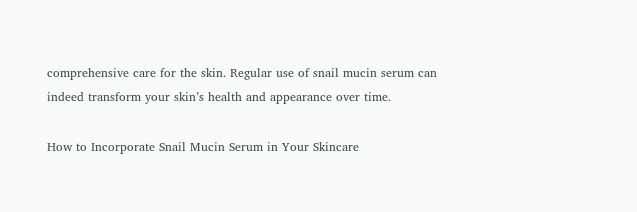comprehensive care for the skin. Regular use of snail mucin serum can indeed transform your skin’s health and appearance over time.

How to Incorporate Snail Mucin Serum in Your Skincare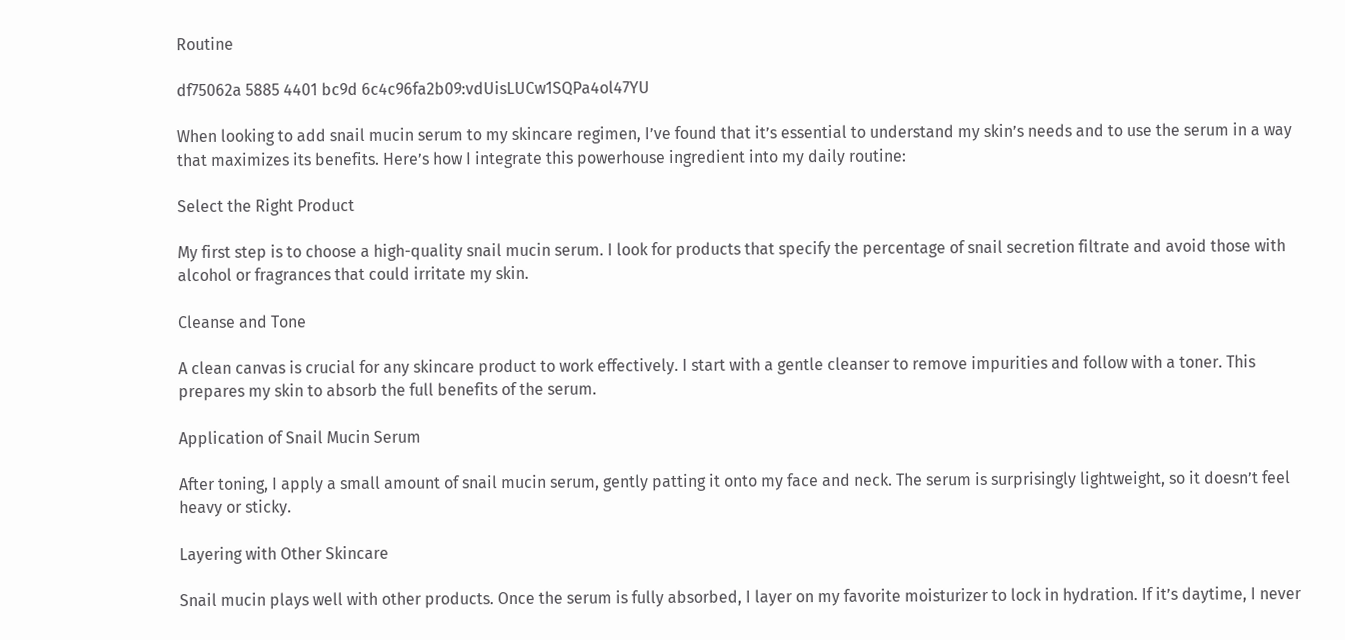Routine

df75062a 5885 4401 bc9d 6c4c96fa2b09:vdUisLUCw1SQPa4ol47YU

When looking to add snail mucin serum to my skincare regimen, I’ve found that it’s essential to understand my skin’s needs and to use the serum in a way that maximizes its benefits. Here’s how I integrate this powerhouse ingredient into my daily routine:

Select the Right Product

My first step is to choose a high-quality snail mucin serum. I look for products that specify the percentage of snail secretion filtrate and avoid those with alcohol or fragrances that could irritate my skin.

Cleanse and Tone

A clean canvas is crucial for any skincare product to work effectively. I start with a gentle cleanser to remove impurities and follow with a toner. This prepares my skin to absorb the full benefits of the serum.

Application of Snail Mucin Serum

After toning, I apply a small amount of snail mucin serum, gently patting it onto my face and neck. The serum is surprisingly lightweight, so it doesn’t feel heavy or sticky.

Layering with Other Skincare

Snail mucin plays well with other products. Once the serum is fully absorbed, I layer on my favorite moisturizer to lock in hydration. If it’s daytime, I never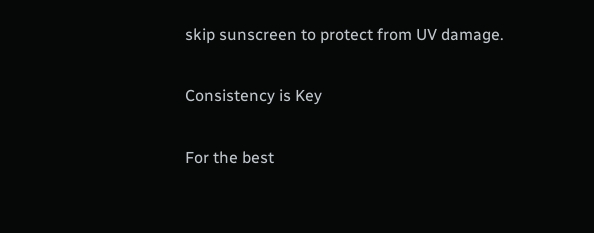skip sunscreen to protect from UV damage.

Consistency is Key

For the best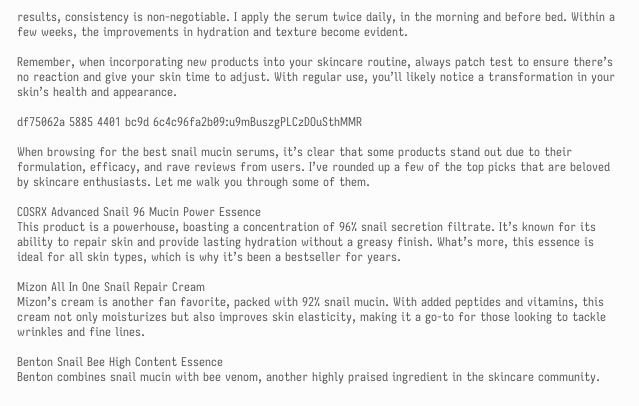results, consistency is non-negotiable. I apply the serum twice daily, in the morning and before bed. Within a few weeks, the improvements in hydration and texture become evident.

Remember, when incorporating new products into your skincare routine, always patch test to ensure there’s no reaction and give your skin time to adjust. With regular use, you’ll likely notice a transformation in your skin’s health and appearance.

df75062a 5885 4401 bc9d 6c4c96fa2b09:u9mBuszgPLCzDOuSthMMR

When browsing for the best snail mucin serums, it’s clear that some products stand out due to their formulation, efficacy, and rave reviews from users. I’ve rounded up a few of the top picks that are beloved by skincare enthusiasts. Let me walk you through some of them.

COSRX Advanced Snail 96 Mucin Power Essence
This product is a powerhouse, boasting a concentration of 96% snail secretion filtrate. It’s known for its ability to repair skin and provide lasting hydration without a greasy finish. What’s more, this essence is ideal for all skin types, which is why it’s been a bestseller for years.

Mizon All In One Snail Repair Cream
Mizon’s cream is another fan favorite, packed with 92% snail mucin. With added peptides and vitamins, this cream not only moisturizes but also improves skin elasticity, making it a go-to for those looking to tackle wrinkles and fine lines.

Benton Snail Bee High Content Essence
Benton combines snail mucin with bee venom, another highly praised ingredient in the skincare community.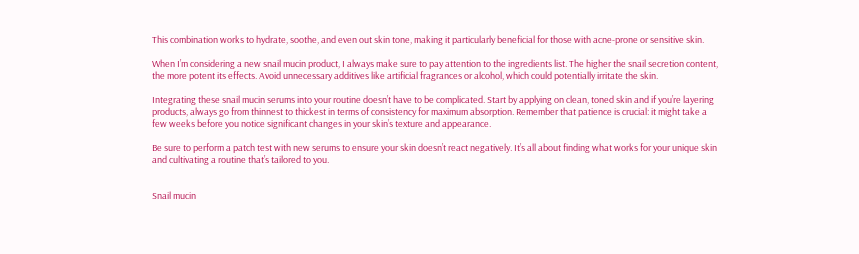This combination works to hydrate, soothe, and even out skin tone, making it particularly beneficial for those with acne-prone or sensitive skin.

When I’m considering a new snail mucin product, I always make sure to pay attention to the ingredients list. The higher the snail secretion content, the more potent its effects. Avoid unnecessary additives like artificial fragrances or alcohol, which could potentially irritate the skin.

Integrating these snail mucin serums into your routine doesn’t have to be complicated. Start by applying on clean, toned skin and if you’re layering products, always go from thinnest to thickest in terms of consistency for maximum absorption. Remember that patience is crucial: it might take a few weeks before you notice significant changes in your skin’s texture and appearance.

Be sure to perform a patch test with new serums to ensure your skin doesn’t react negatively. It’s all about finding what works for your unique skin and cultivating a routine that’s tailored to you.


Snail mucin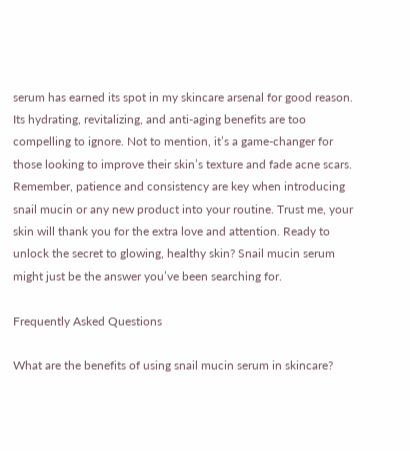serum has earned its spot in my skincare arsenal for good reason. Its hydrating, revitalizing, and anti-aging benefits are too compelling to ignore. Not to mention, it’s a game-changer for those looking to improve their skin’s texture and fade acne scars. Remember, patience and consistency are key when introducing snail mucin or any new product into your routine. Trust me, your skin will thank you for the extra love and attention. Ready to unlock the secret to glowing, healthy skin? Snail mucin serum might just be the answer you’ve been searching for.

Frequently Asked Questions

What are the benefits of using snail mucin serum in skincare?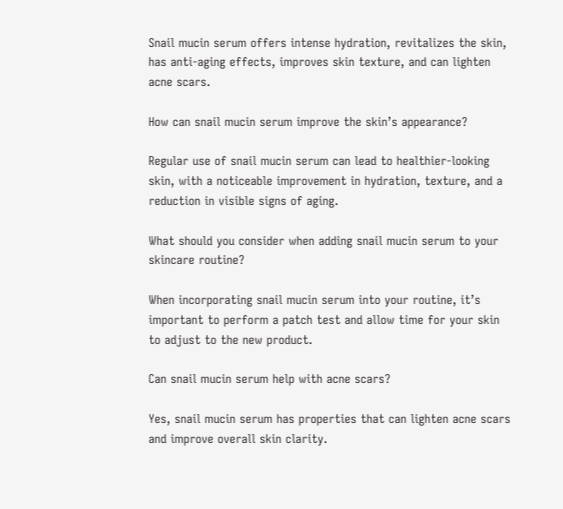Snail mucin serum offers intense hydration, revitalizes the skin, has anti-aging effects, improves skin texture, and can lighten acne scars.

How can snail mucin serum improve the skin’s appearance?

Regular use of snail mucin serum can lead to healthier-looking skin, with a noticeable improvement in hydration, texture, and a reduction in visible signs of aging.

What should you consider when adding snail mucin serum to your skincare routine?

When incorporating snail mucin serum into your routine, it’s important to perform a patch test and allow time for your skin to adjust to the new product.

Can snail mucin serum help with acne scars?

Yes, snail mucin serum has properties that can lighten acne scars and improve overall skin clarity.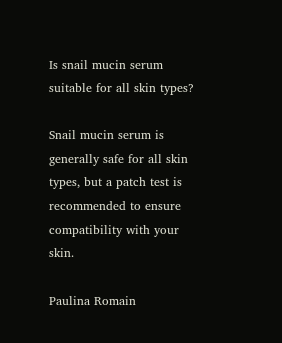Is snail mucin serum suitable for all skin types?

Snail mucin serum is generally safe for all skin types, but a patch test is recommended to ensure compatibility with your skin.

Paulina Romain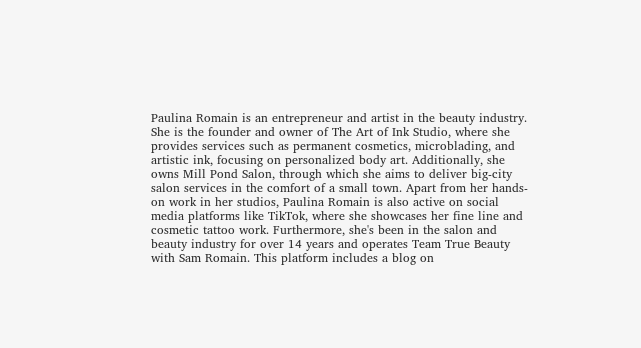Paulina Romain is an entrepreneur and artist in the beauty industry. She is the founder and owner of The Art of Ink Studio, where she provides services such as permanent cosmetics, microblading, and artistic ink, focusing on personalized body art. Additionally, she owns Mill Pond Salon, through which she aims to deliver big-city salon services in the comfort of a small town. Apart from her hands-on work in her studios, Paulina Romain is also active on social media platforms like TikTok, where she showcases her fine line and cosmetic tattoo work. Furthermore, she's been in the salon and beauty industry for over 14 years and operates Team True Beauty with Sam Romain. This platform includes a blog on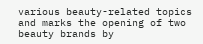various beauty-related topics and marks the opening of two beauty brands by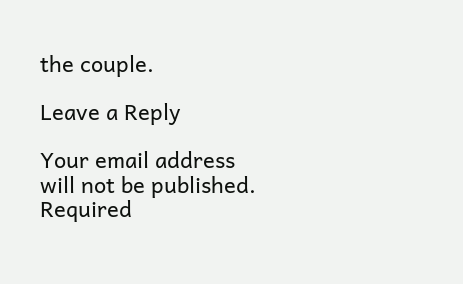the couple.

Leave a Reply

Your email address will not be published. Required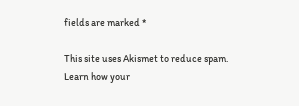fields are marked *

This site uses Akismet to reduce spam. Learn how your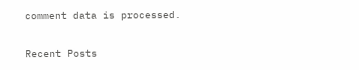comment data is processed.

Recent Posts